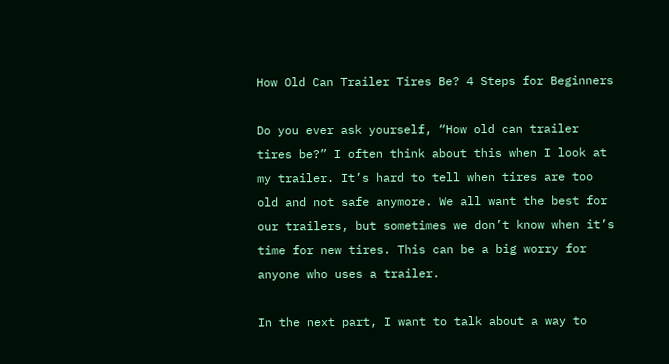How Old Can Trailer Tires Be? 4 Steps for Beginners

Do you ever ask yourself, “How old can trailer tires be?” I often think about this when I look at my trailer. It’s hard to tell when tires are too old and not safe anymore. We all want the best for our trailers, but sometimes we don’t know when it’s time for new tires. This can be a big worry for anyone who uses a trailer.

In the next part, I want to talk about a way to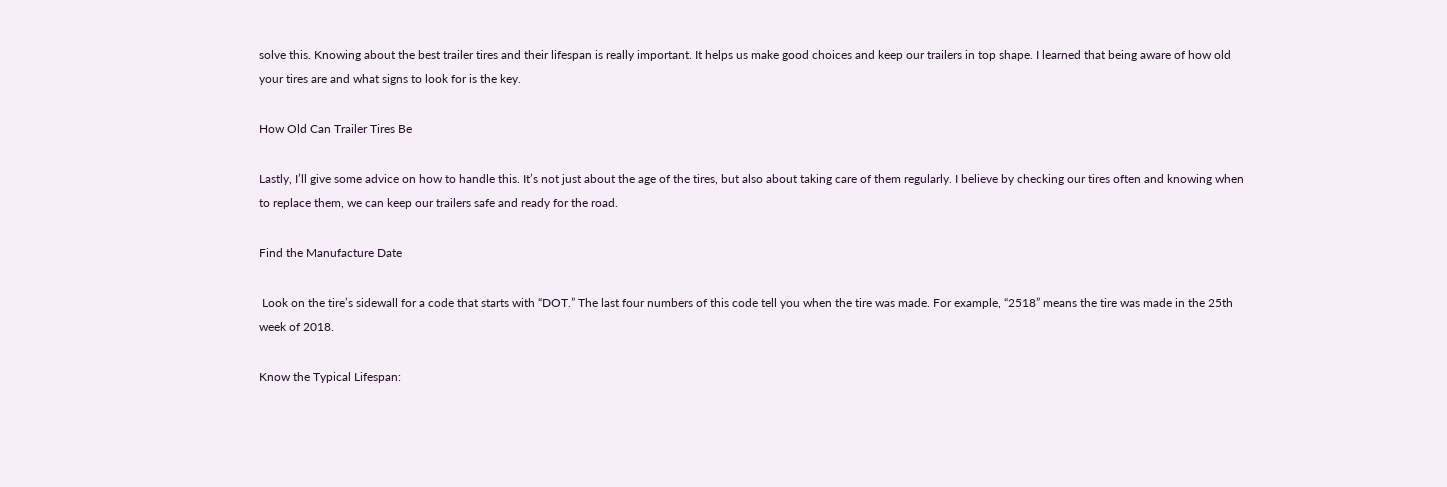solve this. Knowing about the best trailer tires and their lifespan is really important. It helps us make good choices and keep our trailers in top shape. I learned that being aware of how old your tires are and what signs to look for is the key.

How Old Can Trailer Tires Be

Lastly, I’ll give some advice on how to handle this. It’s not just about the age of the tires, but also about taking care of them regularly. I believe by checking our tires often and knowing when to replace them, we can keep our trailers safe and ready for the road.

Find the Manufacture Date

 Look on the tire’s sidewall for a code that starts with “DOT.” The last four numbers of this code tell you when the tire was made. For example, “2518” means the tire was made in the 25th week of 2018.

Know the Typical Lifespan: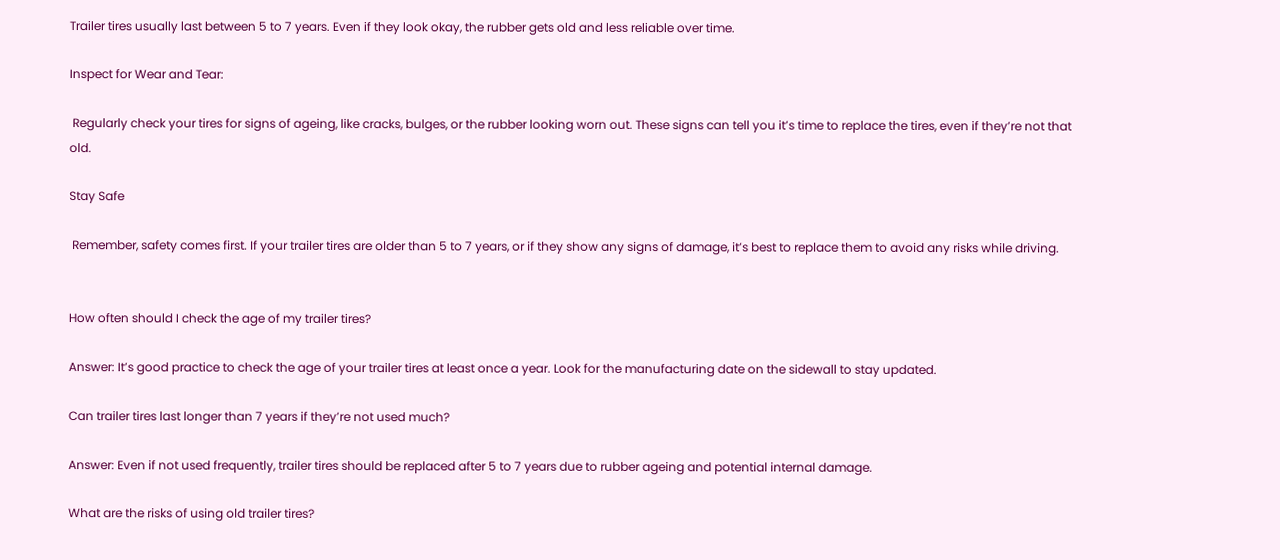Trailer tires usually last between 5 to 7 years. Even if they look okay, the rubber gets old and less reliable over time.

Inspect for Wear and Tear:

 Regularly check your tires for signs of ageing, like cracks, bulges, or the rubber looking worn out. These signs can tell you it’s time to replace the tires, even if they’re not that old.

Stay Safe

 Remember, safety comes first. If your trailer tires are older than 5 to 7 years, or if they show any signs of damage, it’s best to replace them to avoid any risks while driving.


How often should I check the age of my trailer tires?

Answer: It’s good practice to check the age of your trailer tires at least once a year. Look for the manufacturing date on the sidewall to stay updated.

Can trailer tires last longer than 7 years if they’re not used much?

Answer: Even if not used frequently, trailer tires should be replaced after 5 to 7 years due to rubber ageing and potential internal damage.

What are the risks of using old trailer tires?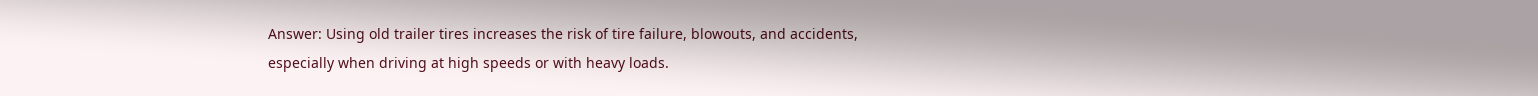Answer: Using old trailer tires increases the risk of tire failure, blowouts, and accidents, especially when driving at high speeds or with heavy loads.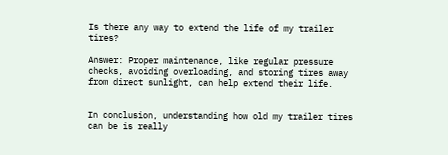Is there any way to extend the life of my trailer tires?

Answer: Proper maintenance, like regular pressure checks, avoiding overloading, and storing tires away from direct sunlight, can help extend their life.


In conclusion, understanding how old my trailer tires can be is really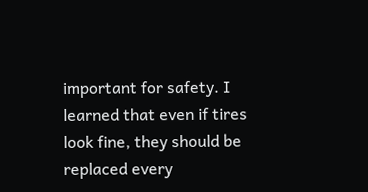important for safety. I learned that even if tires look fine, they should be replaced every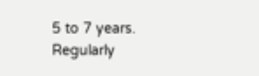5 to 7 years. Regularly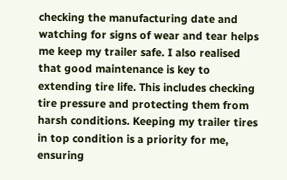checking the manufacturing date and watching for signs of wear and tear helps me keep my trailer safe. I also realised that good maintenance is key to extending tire life. This includes checking tire pressure and protecting them from harsh conditions. Keeping my trailer tires in top condition is a priority for me, ensuring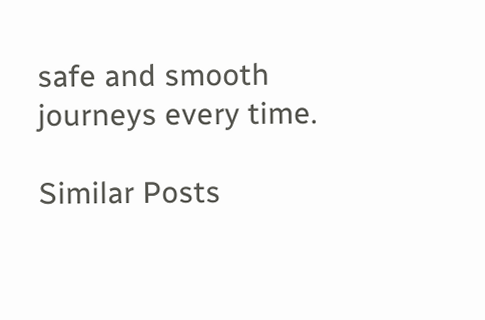safe and smooth journeys every time.

Similar Posts